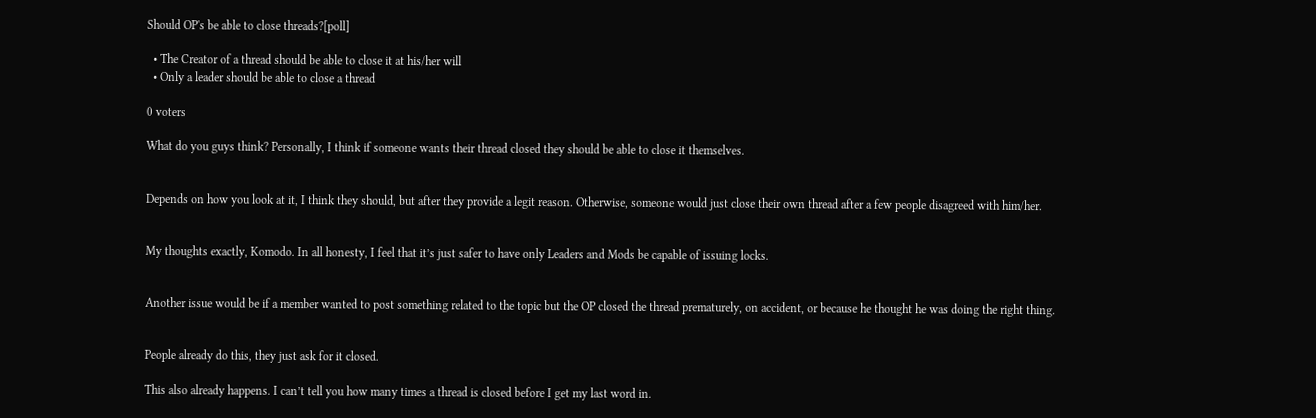Should OP's be able to close threads?[poll]

  • The Creator of a thread should be able to close it at his/her will
  • Only a leader should be able to close a thread

0 voters

What do you guys think? Personally, I think if someone wants their thread closed they should be able to close it themselves.


Depends on how you look at it, I think they should, but after they provide a legit reason. Otherwise, someone would just close their own thread after a few people disagreed with him/her.


My thoughts exactly, Komodo. In all honesty, I feel that it’s just safer to have only Leaders and Mods be capable of issuing locks.


Another issue would be if a member wanted to post something related to the topic but the OP closed the thread prematurely, on accident, or because he thought he was doing the right thing.


People already do this, they just ask for it closed.

This also already happens. I can’t tell you how many times a thread is closed before I get my last word in.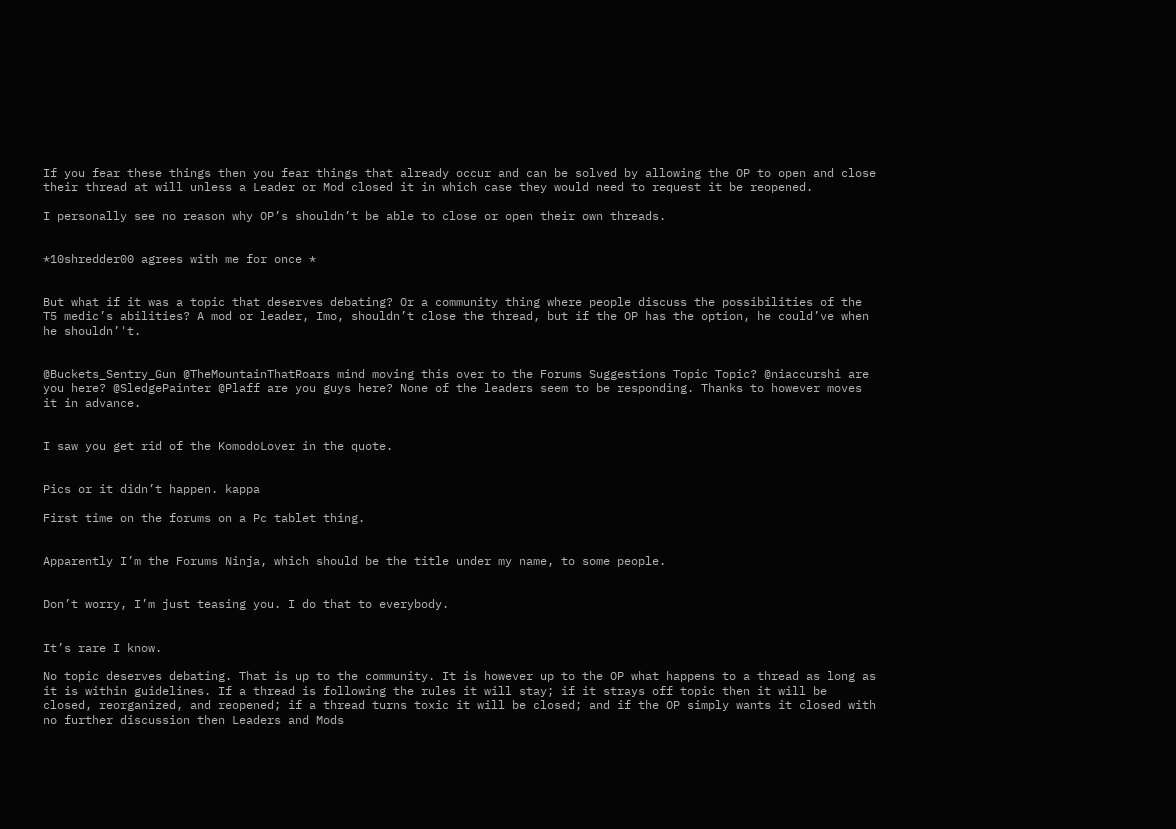If you fear these things then you fear things that already occur and can be solved by allowing the OP to open and close their thread at will unless a Leader or Mod closed it in which case they would need to request it be reopened.

I personally see no reason why OP’s shouldn’t be able to close or open their own threads.


*10shredder00 agrees with me for once *


But what if it was a topic that deserves debating? Or a community thing where people discuss the possibilities of the T5 medic’s abilities? A mod or leader, Imo, shouldn’t close the thread, but if the OP has the option, he could’ve when he shouldn’'t.


@Buckets_Sentry_Gun @TheMountainThatRoars mind moving this over to the Forums Suggestions Topic Topic? @niaccurshi are you here? @SledgePainter @Plaff are you guys here? None of the leaders seem to be responding. Thanks to however moves it in advance.


I saw you get rid of the KomodoLover in the quote.


Pics or it didn’t happen. kappa

First time on the forums on a Pc tablet thing.


Apparently I’m the Forums Ninja, which should be the title under my name, to some people.


Don’t worry, I’m just teasing you. I do that to everybody.


It’s rare I know.

No topic deserves debating. That is up to the community. It is however up to the OP what happens to a thread as long as it is within guidelines. If a thread is following the rules it will stay; if it strays off topic then it will be closed, reorganized, and reopened; if a thread turns toxic it will be closed; and if the OP simply wants it closed with no further discussion then Leaders and Mods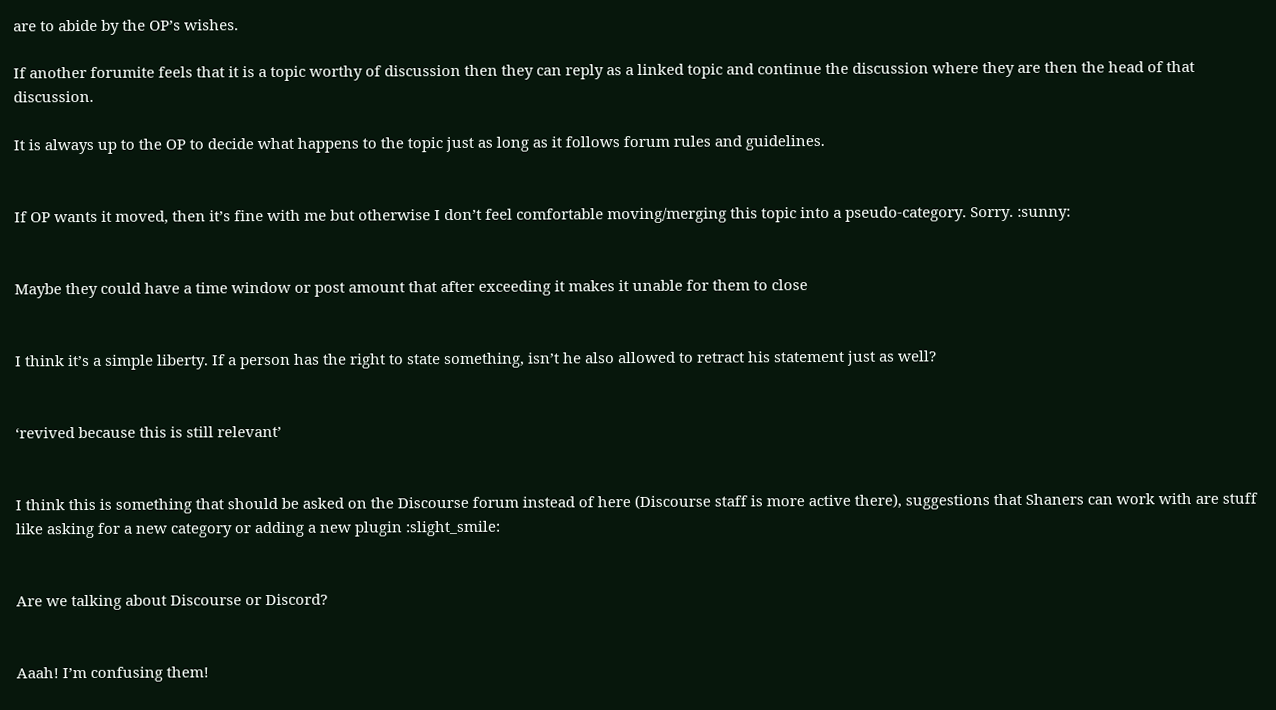are to abide by the OP’s wishes.

If another forumite feels that it is a topic worthy of discussion then they can reply as a linked topic and continue the discussion where they are then the head of that discussion.

It is always up to the OP to decide what happens to the topic just as long as it follows forum rules and guidelines.


If OP wants it moved, then it’s fine with me but otherwise I don’t feel comfortable moving/merging this topic into a pseudo-category. Sorry. :sunny:


Maybe they could have a time window or post amount that after exceeding it makes it unable for them to close


I think it’s a simple liberty. If a person has the right to state something, isn’t he also allowed to retract his statement just as well?


‘revived because this is still relevant’


I think this is something that should be asked on the Discourse forum instead of here (Discourse staff is more active there), suggestions that Shaners can work with are stuff like asking for a new category or adding a new plugin :slight_smile:


Are we talking about Discourse or Discord?


Aaah! I’m confusing them!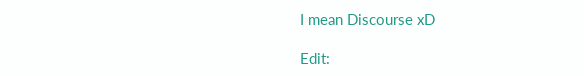I mean Discourse xD

Edit: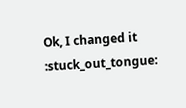Ok, I changed it :stuck_out_tongue: